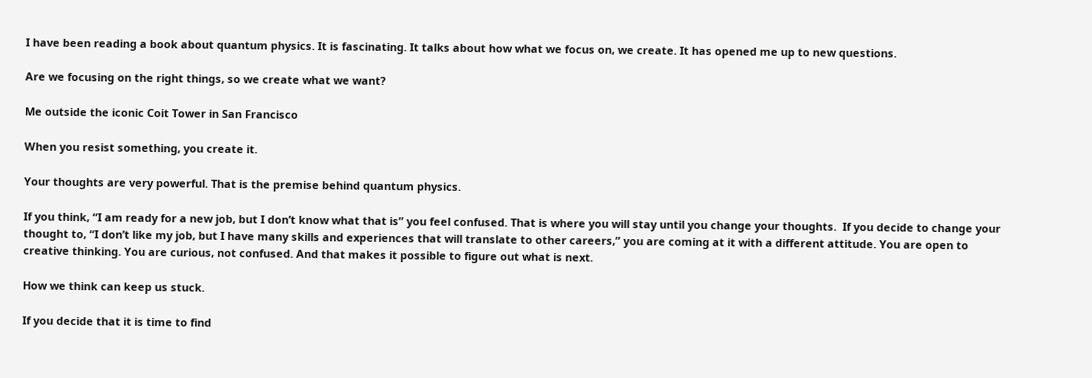I have been reading a book about quantum physics. It is fascinating. It talks about how what we focus on, we create. It has opened me up to new questions.

Are we focusing on the right things, so we create what we want?

Me outside the iconic Coit Tower in San Francisco

When you resist something, you create it.

Your thoughts are very powerful. That is the premise behind quantum physics.

If you think, “I am ready for a new job, but I don’t know what that is” you feel confused. That is where you will stay until you change your thoughts.  If you decide to change your thought to, “I don’t like my job, but I have many skills and experiences that will translate to other careers,” you are coming at it with a different attitude. You are open to creative thinking. You are curious, not confused. And that makes it possible to figure out what is next.

How we think can keep us stuck.

If you decide that it is time to find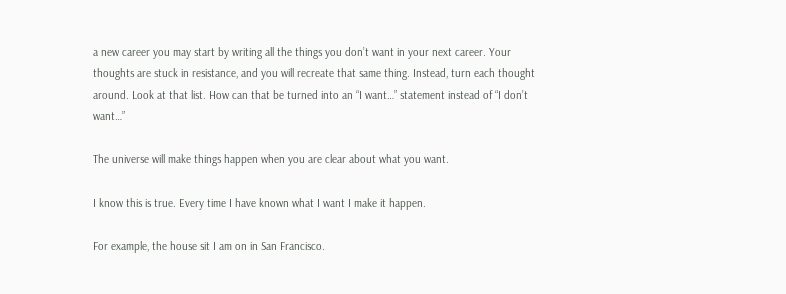a new career you may start by writing all the things you don’t want in your next career. Your thoughts are stuck in resistance, and you will recreate that same thing. Instead, turn each thought around. Look at that list. How can that be turned into an “I want…” statement instead of “I don’t want…”

The universe will make things happen when you are clear about what you want.

I know this is true. Every time I have known what I want I make it happen.

For example, the house sit I am on in San Francisco.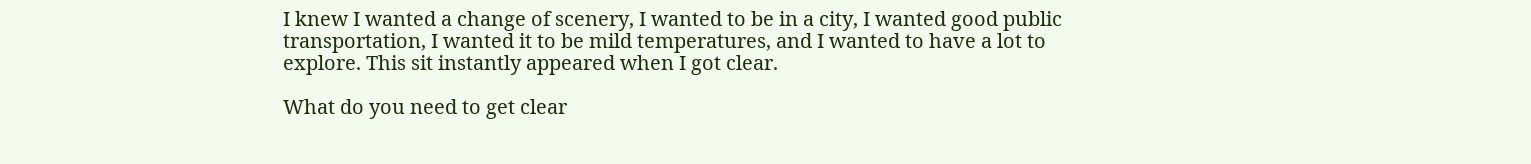I knew I wanted a change of scenery, I wanted to be in a city, I wanted good public transportation, I wanted it to be mild temperatures, and I wanted to have a lot to explore. This sit instantly appeared when I got clear.

What do you need to get clear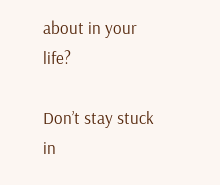about in your life?

Don’t stay stuck in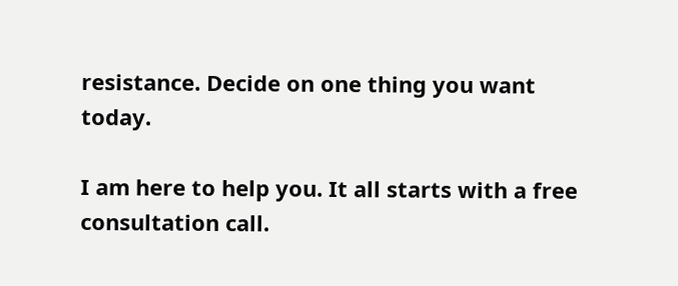resistance. Decide on one thing you want today.

I am here to help you. It all starts with a free consultation call.